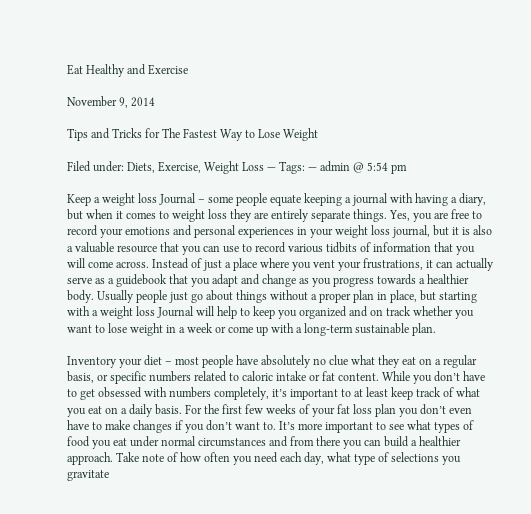Eat Healthy and Exercise

November 9, 2014

Tips and Tricks for The Fastest Way to Lose Weight

Filed under: Diets, Exercise, Weight Loss — Tags: — admin @ 5:54 pm

Keep a weight loss Journal – some people equate keeping a journal with having a diary, but when it comes to weight loss they are entirely separate things. Yes, you are free to record your emotions and personal experiences in your weight loss journal, but it is also a valuable resource that you can use to record various tidbits of information that you will come across. Instead of just a place where you vent your frustrations, it can actually serve as a guidebook that you adapt and change as you progress towards a healthier body. Usually people just go about things without a proper plan in place, but starting with a weight loss Journal will help to keep you organized and on track whether you want to lose weight in a week or come up with a long-term sustainable plan.

Inventory your diet – most people have absolutely no clue what they eat on a regular basis, or specific numbers related to caloric intake or fat content. While you don’t have to get obsessed with numbers completely, it’s important to at least keep track of what you eat on a daily basis. For the first few weeks of your fat loss plan you don’t even have to make changes if you don’t want to. It’s more important to see what types of food you eat under normal circumstances and from there you can build a healthier approach. Take note of how often you need each day, what type of selections you gravitate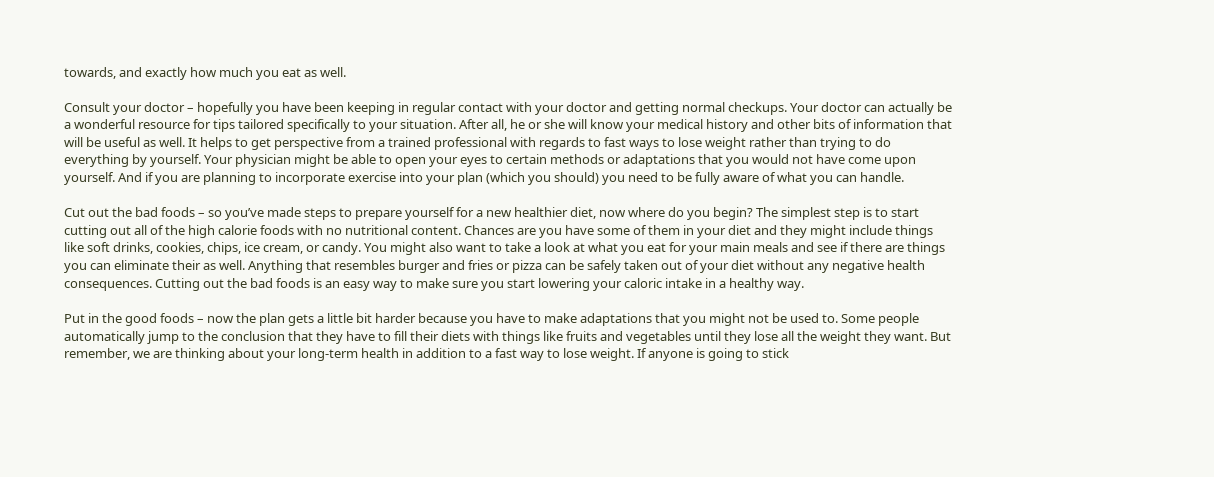towards, and exactly how much you eat as well.

Consult your doctor – hopefully you have been keeping in regular contact with your doctor and getting normal checkups. Your doctor can actually be a wonderful resource for tips tailored specifically to your situation. After all, he or she will know your medical history and other bits of information that will be useful as well. It helps to get perspective from a trained professional with regards to fast ways to lose weight rather than trying to do everything by yourself. Your physician might be able to open your eyes to certain methods or adaptations that you would not have come upon yourself. And if you are planning to incorporate exercise into your plan (which you should) you need to be fully aware of what you can handle.

Cut out the bad foods – so you’ve made steps to prepare yourself for a new healthier diet, now where do you begin? The simplest step is to start cutting out all of the high calorie foods with no nutritional content. Chances are you have some of them in your diet and they might include things like soft drinks, cookies, chips, ice cream, or candy. You might also want to take a look at what you eat for your main meals and see if there are things you can eliminate their as well. Anything that resembles burger and fries or pizza can be safely taken out of your diet without any negative health consequences. Cutting out the bad foods is an easy way to make sure you start lowering your caloric intake in a healthy way.

Put in the good foods – now the plan gets a little bit harder because you have to make adaptations that you might not be used to. Some people automatically jump to the conclusion that they have to fill their diets with things like fruits and vegetables until they lose all the weight they want. But remember, we are thinking about your long-term health in addition to a fast way to lose weight. If anyone is going to stick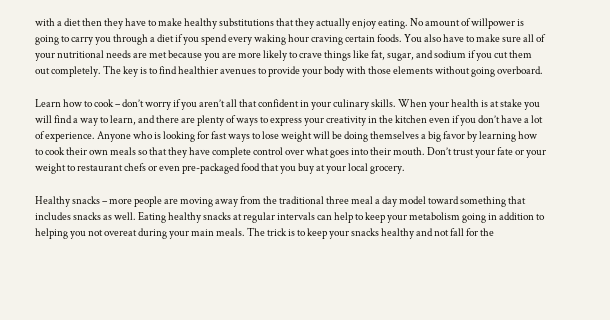with a diet then they have to make healthy substitutions that they actually enjoy eating. No amount of willpower is going to carry you through a diet if you spend every waking hour craving certain foods. You also have to make sure all of your nutritional needs are met because you are more likely to crave things like fat, sugar, and sodium if you cut them out completely. The key is to find healthier avenues to provide your body with those elements without going overboard.

Learn how to cook – don’t worry if you aren’t all that confident in your culinary skills. When your health is at stake you will find a way to learn, and there are plenty of ways to express your creativity in the kitchen even if you don’t have a lot of experience. Anyone who is looking for fast ways to lose weight will be doing themselves a big favor by learning how to cook their own meals so that they have complete control over what goes into their mouth. Don’t trust your fate or your weight to restaurant chefs or even pre-packaged food that you buy at your local grocery.

Healthy snacks – more people are moving away from the traditional three meal a day model toward something that includes snacks as well. Eating healthy snacks at regular intervals can help to keep your metabolism going in addition to helping you not overeat during your main meals. The trick is to keep your snacks healthy and not fall for the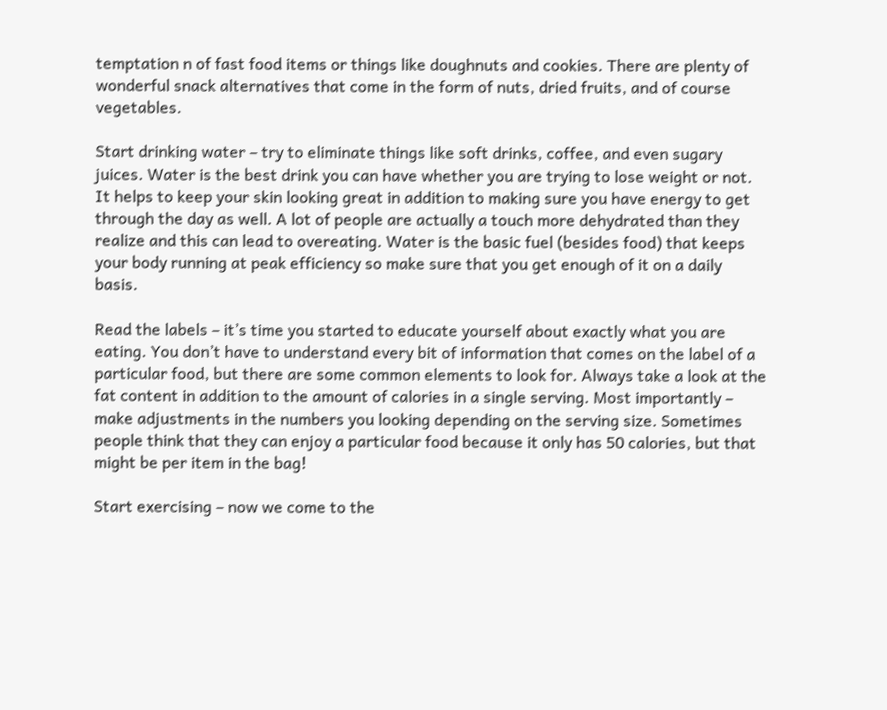temptation n of fast food items or things like doughnuts and cookies. There are plenty of wonderful snack alternatives that come in the form of nuts, dried fruits, and of course vegetables.

Start drinking water – try to eliminate things like soft drinks, coffee, and even sugary juices. Water is the best drink you can have whether you are trying to lose weight or not. It helps to keep your skin looking great in addition to making sure you have energy to get through the day as well. A lot of people are actually a touch more dehydrated than they realize and this can lead to overeating. Water is the basic fuel (besides food) that keeps your body running at peak efficiency so make sure that you get enough of it on a daily basis.

Read the labels – it’s time you started to educate yourself about exactly what you are eating. You don’t have to understand every bit of information that comes on the label of a particular food, but there are some common elements to look for. Always take a look at the fat content in addition to the amount of calories in a single serving. Most importantly – make adjustments in the numbers you looking depending on the serving size. Sometimes people think that they can enjoy a particular food because it only has 50 calories, but that might be per item in the bag!

Start exercising – now we come to the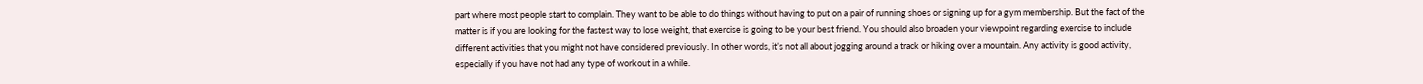part where most people start to complain. They want to be able to do things without having to put on a pair of running shoes or signing up for a gym membership. But the fact of the matter is if you are looking for the fastest way to lose weight, that exercise is going to be your best friend. You should also broaden your viewpoint regarding exercise to include different activities that you might not have considered previously. In other words, it’s not all about jogging around a track or hiking over a mountain. Any activity is good activity, especially if you have not had any type of workout in a while.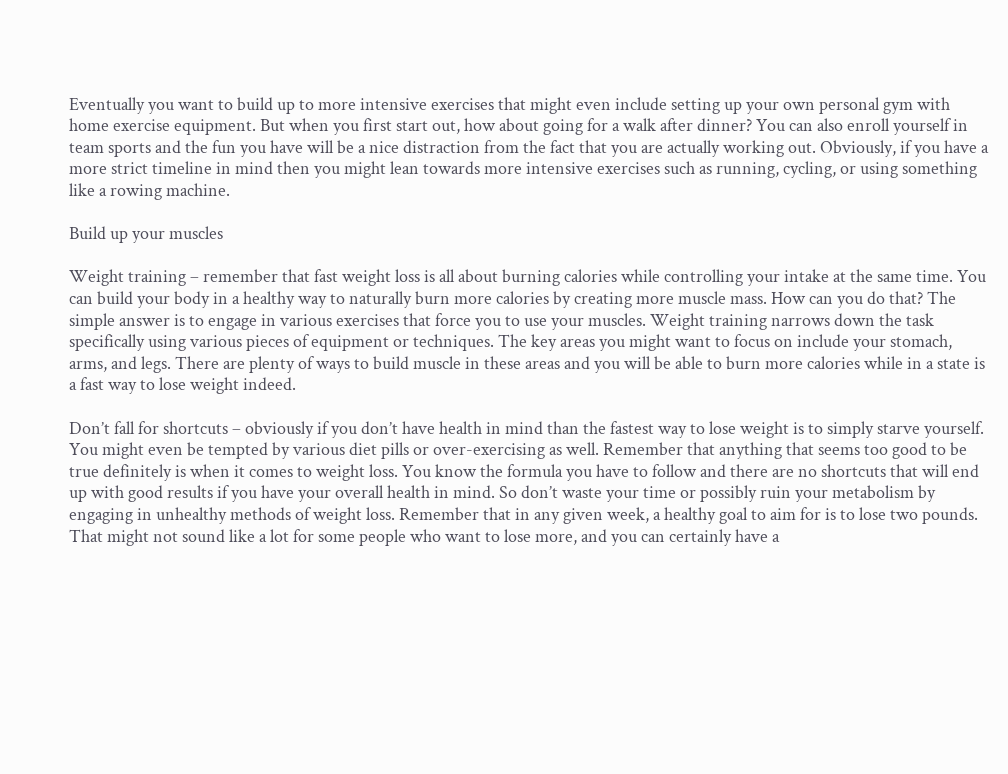Eventually you want to build up to more intensive exercises that might even include setting up your own personal gym with home exercise equipment. But when you first start out, how about going for a walk after dinner? You can also enroll yourself in team sports and the fun you have will be a nice distraction from the fact that you are actually working out. Obviously, if you have a more strict timeline in mind then you might lean towards more intensive exercises such as running, cycling, or using something like a rowing machine.

Build up your muscles

Weight training – remember that fast weight loss is all about burning calories while controlling your intake at the same time. You can build your body in a healthy way to naturally burn more calories by creating more muscle mass. How can you do that? The simple answer is to engage in various exercises that force you to use your muscles. Weight training narrows down the task specifically using various pieces of equipment or techniques. The key areas you might want to focus on include your stomach, arms, and legs. There are plenty of ways to build muscle in these areas and you will be able to burn more calories while in a state is a fast way to lose weight indeed.

Don’t fall for shortcuts – obviously if you don’t have health in mind than the fastest way to lose weight is to simply starve yourself. You might even be tempted by various diet pills or over-exercising as well. Remember that anything that seems too good to be true definitely is when it comes to weight loss. You know the formula you have to follow and there are no shortcuts that will end up with good results if you have your overall health in mind. So don’t waste your time or possibly ruin your metabolism by engaging in unhealthy methods of weight loss. Remember that in any given week, a healthy goal to aim for is to lose two pounds. That might not sound like a lot for some people who want to lose more, and you can certainly have a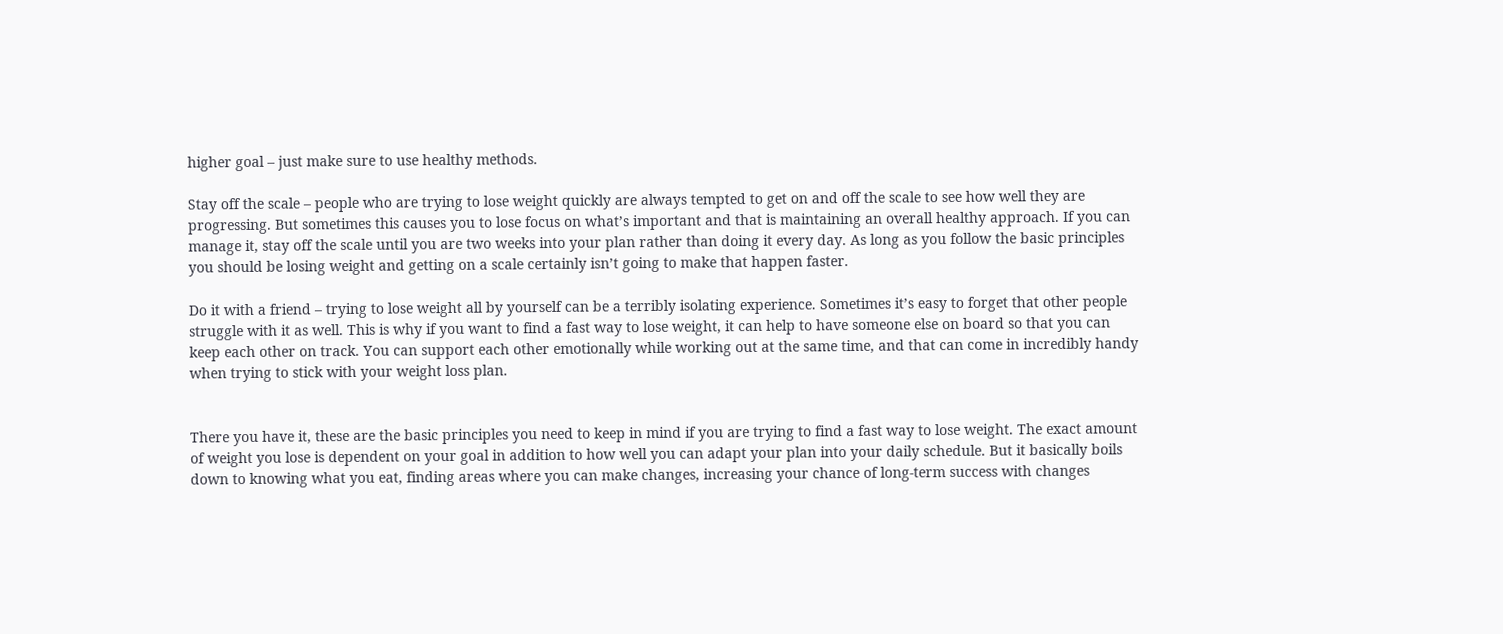higher goal – just make sure to use healthy methods.

Stay off the scale – people who are trying to lose weight quickly are always tempted to get on and off the scale to see how well they are progressing. But sometimes this causes you to lose focus on what’s important and that is maintaining an overall healthy approach. If you can manage it, stay off the scale until you are two weeks into your plan rather than doing it every day. As long as you follow the basic principles you should be losing weight and getting on a scale certainly isn’t going to make that happen faster.

Do it with a friend – trying to lose weight all by yourself can be a terribly isolating experience. Sometimes it’s easy to forget that other people struggle with it as well. This is why if you want to find a fast way to lose weight, it can help to have someone else on board so that you can keep each other on track. You can support each other emotionally while working out at the same time, and that can come in incredibly handy when trying to stick with your weight loss plan.


There you have it, these are the basic principles you need to keep in mind if you are trying to find a fast way to lose weight. The exact amount of weight you lose is dependent on your goal in addition to how well you can adapt your plan into your daily schedule. But it basically boils down to knowing what you eat, finding areas where you can make changes, increasing your chance of long-term success with changes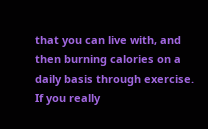that you can live with, and then burning calories on a daily basis through exercise. If you really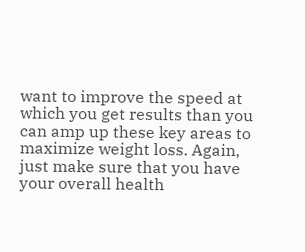want to improve the speed at which you get results than you can amp up these key areas to maximize weight loss. Again, just make sure that you have your overall health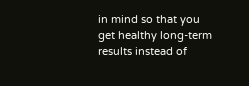in mind so that you get healthy long-term results instead of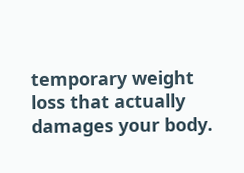temporary weight loss that actually damages your body.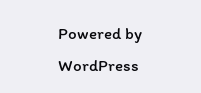Powered by WordPress